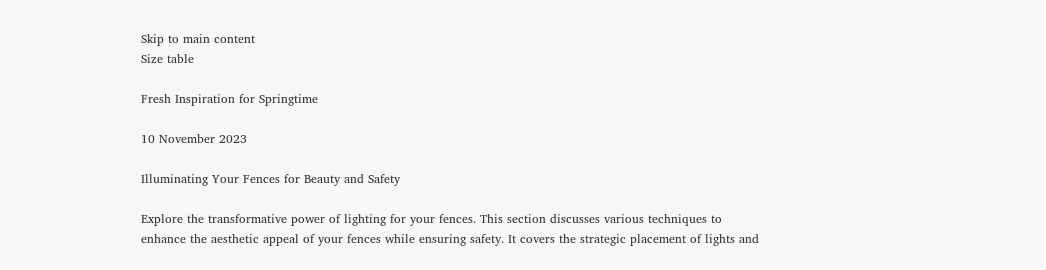Skip to main content
Size table

Fresh Inspiration for Springtime

10 November 2023

Illuminating Your Fences for Beauty and Safety

Explore the transformative power of lighting for your fences. This section discusses various techniques to enhance the aesthetic appeal of your fences while ensuring safety. It covers the strategic placement of lights and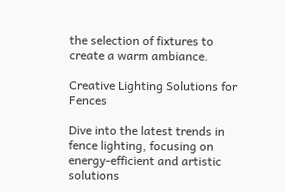the selection of fixtures to create a warm ambiance.

Creative Lighting Solutions for Fences

Dive into the latest trends in fence lighting, focusing on energy-efficient and artistic solutions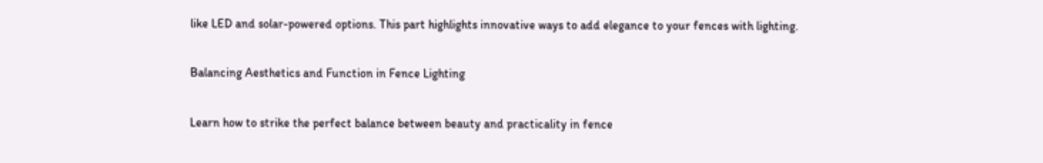like LED and solar-powered options. This part highlights innovative ways to add elegance to your fences with lighting.

Balancing Aesthetics and Function in Fence Lighting

Learn how to strike the perfect balance between beauty and practicality in fence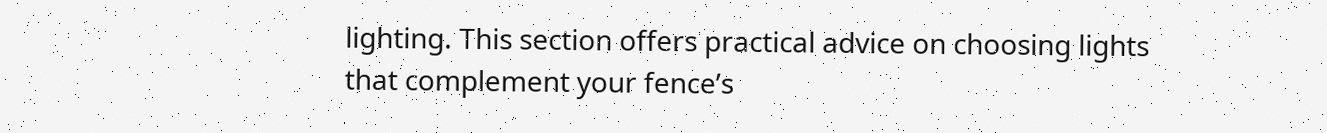lighting. This section offers practical advice on choosing lights that complement your fence’s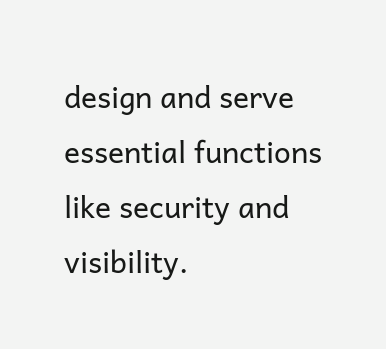design and serve essential functions like security and visibility.